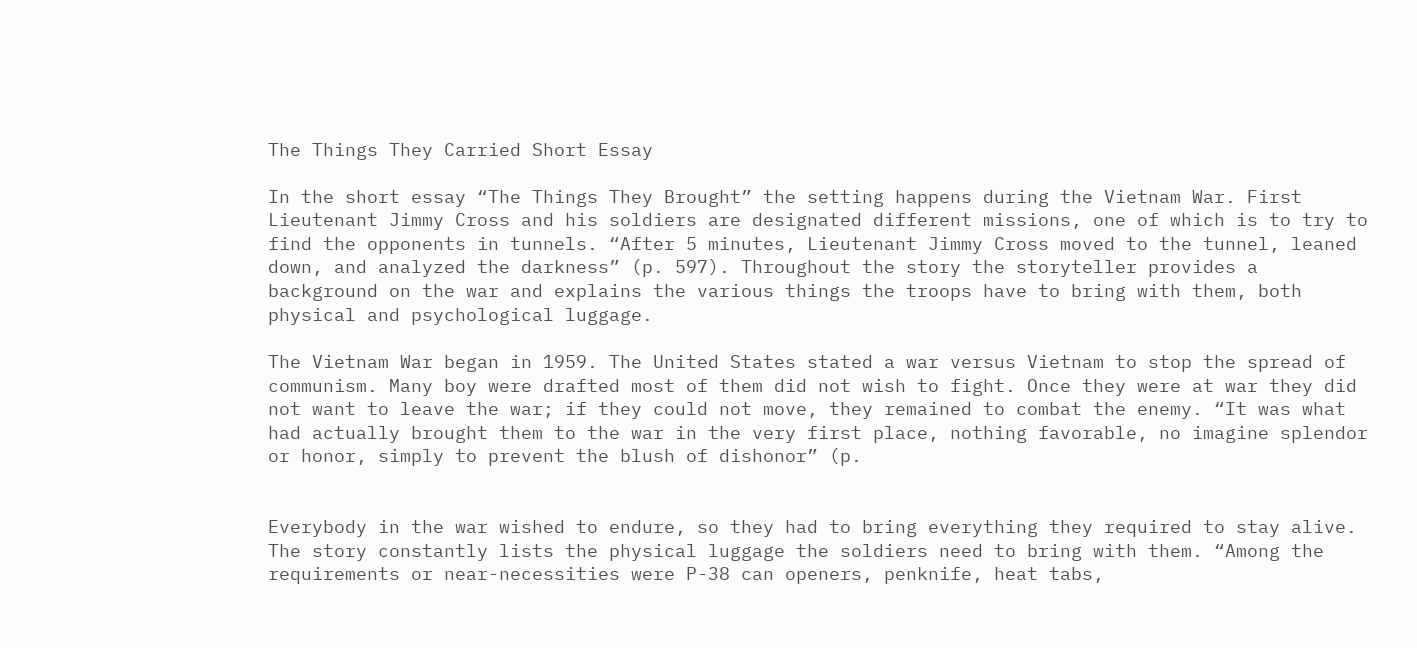The Things They Carried Short Essay

In the short essay “The Things They Brought” the setting happens during the Vietnam War. First Lieutenant Jimmy Cross and his soldiers are designated different missions, one of which is to try to find the opponents in tunnels. “After 5 minutes, Lieutenant Jimmy Cross moved to the tunnel, leaned down, and analyzed the darkness” (p. 597). Throughout the story the storyteller provides a background on the war and explains the various things the troops have to bring with them, both physical and psychological luggage.

The Vietnam War began in 1959. The United States stated a war versus Vietnam to stop the spread of communism. Many boy were drafted most of them did not wish to fight. Once they were at war they did not want to leave the war; if they could not move, they remained to combat the enemy. “It was what had actually brought them to the war in the very first place, nothing favorable, no imagine splendor or honor, simply to prevent the blush of dishonor” (p.


Everybody in the war wished to endure, so they had to bring everything they required to stay alive. The story constantly lists the physical luggage the soldiers need to bring with them. “Among the requirements or near-necessities were P-38 can openers, penknife, heat tabs,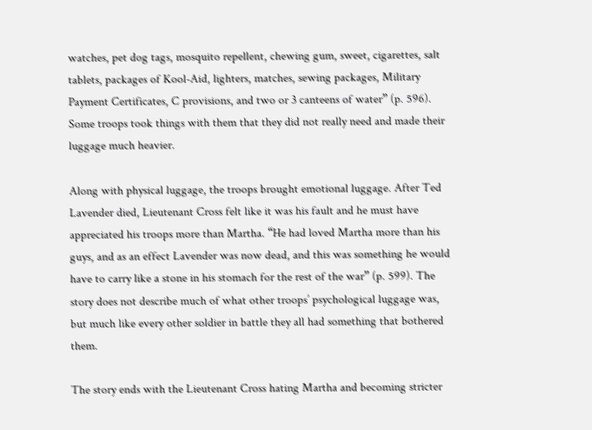watches, pet dog tags, mosquito repellent, chewing gum, sweet, cigarettes, salt tablets, packages of Kool-Aid, lighters, matches, sewing packages, Military Payment Certificates, C provisions, and two or 3 canteens of water” (p. 596). Some troops took things with them that they did not really need and made their luggage much heavier.

Along with physical luggage, the troops brought emotional luggage. After Ted Lavender died, Lieutenant Cross felt like it was his fault and he must have appreciated his troops more than Martha. “He had loved Martha more than his guys, and as an effect Lavender was now dead, and this was something he would have to carry like a stone in his stomach for the rest of the war” (p. 599). The story does not describe much of what other troops’ psychological luggage was, but much like every other soldier in battle they all had something that bothered them.

The story ends with the Lieutenant Cross hating Martha and becoming stricter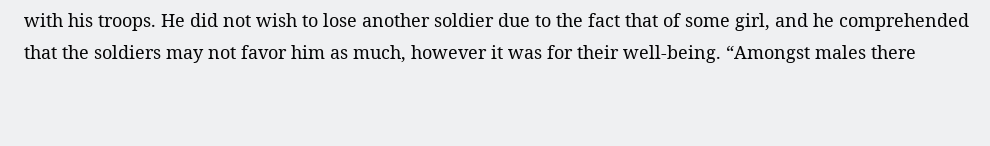with his troops. He did not wish to lose another soldier due to the fact that of some girl, and he comprehended that the soldiers may not favor him as much, however it was for their well-being. “Amongst males there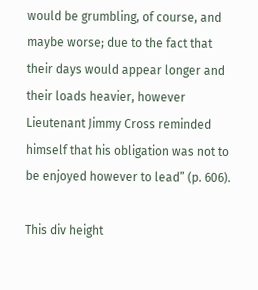would be grumbling, of course, and maybe worse; due to the fact that their days would appear longer and their loads heavier, however Lieutenant Jimmy Cross reminded himself that his obligation was not to be enjoyed however to lead” (p. 606).

This div height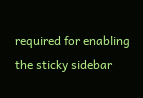required for enabling the sticky sidebar